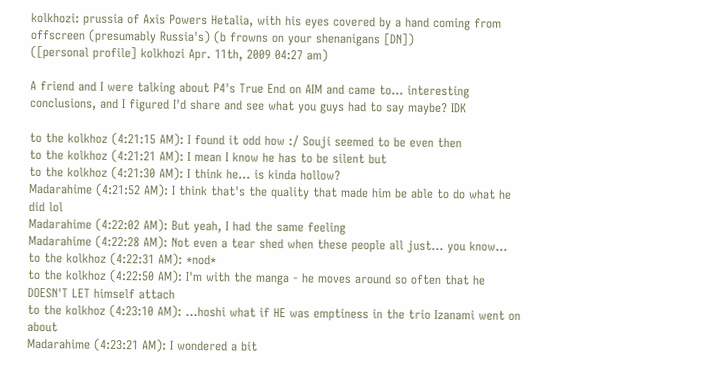kolkhozi: prussia of Axis Powers Hetalia, with his eyes covered by a hand coming from offscreen (presumably Russia's) (b frowns on your shenanigans [DN])
([personal profile] kolkhozi Apr. 11th, 2009 04:27 am)

A friend and I were talking about P4's True End on AIM and came to... interesting conclusions, and I figured I'd share and see what you guys had to say maybe? IDK

to the kolkhoz (4:21:15 AM): I found it odd how :/ Souji seemed to be even then
to the kolkhoz (4:21:21 AM): I mean I know he has to be silent but
to the kolkhoz (4:21:30 AM): I think he... is kinda hollow?
Madarahime (4:21:52 AM): I think that's the quality that made him be able to do what he did lol
Madarahime (4:22:02 AM): But yeah, I had the same feeling
Madarahime (4:22:28 AM): Not even a tear shed when these people all just... you know...
to the kolkhoz (4:22:31 AM): *nod*
to the kolkhoz (4:22:50 AM): I'm with the manga - he moves around so often that he DOESN'T LET himself attach
to the kolkhoz (4:23:10 AM): ...hoshi what if HE was emptiness in the trio Izanami went on about
Madarahime (4:23:21 AM): I wondered a bit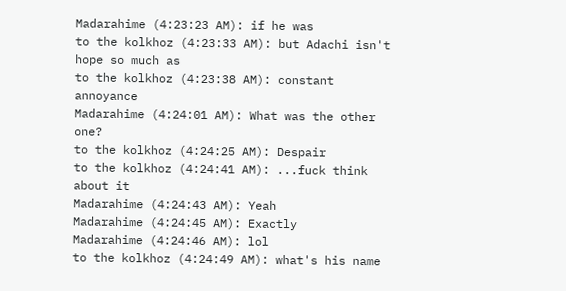Madarahime (4:23:23 AM): if he was
to the kolkhoz (4:23:33 AM): but Adachi isn't hope so much as
to the kolkhoz (4:23:38 AM): constant annoyance
Madarahime (4:24:01 AM): What was the other one?
to the kolkhoz (4:24:25 AM): Despair
to the kolkhoz (4:24:41 AM): ...fuck think about it
Madarahime (4:24:43 AM): Yeah
Madarahime (4:24:45 AM): Exactly
Madarahime (4:24:46 AM): lol
to the kolkhoz (4:24:49 AM): what's his name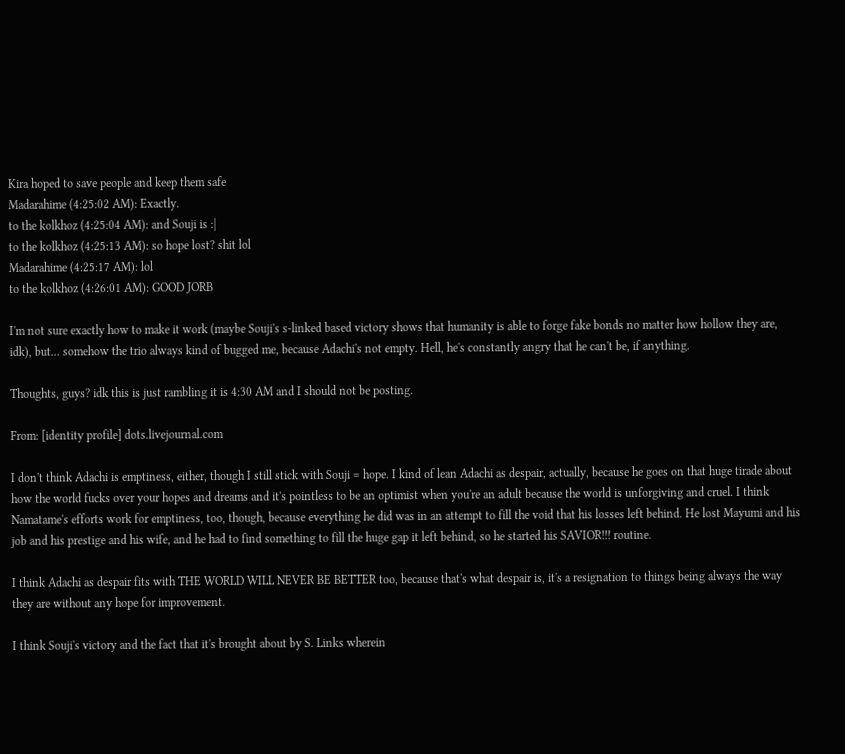Kira hoped to save people and keep them safe
Madarahime (4:25:02 AM): Exactly.
to the kolkhoz (4:25:04 AM): and Souji is :|
to the kolkhoz (4:25:13 AM): so hope lost? shit lol
Madarahime (4:25:17 AM): lol
to the kolkhoz (4:26:01 AM): GOOD JORB

I'm not sure exactly how to make it work (maybe Souji's s-linked based victory shows that humanity is able to forge fake bonds no matter how hollow they are, idk), but... somehow the trio always kind of bugged me, because Adachi's not empty. Hell, he's constantly angry that he can't be, if anything.

Thoughts, guys? idk this is just rambling it is 4:30 AM and I should not be posting.

From: [identity profile] dots.livejournal.com

I don't think Adachi is emptiness, either, though I still stick with Souji = hope. I kind of lean Adachi as despair, actually, because he goes on that huge tirade about how the world fucks over your hopes and dreams and it's pointless to be an optimist when you're an adult because the world is unforgiving and cruel. I think Namatame's efforts work for emptiness, too, though, because everything he did was in an attempt to fill the void that his losses left behind. He lost Mayumi and his job and his prestige and his wife, and he had to find something to fill the huge gap it left behind, so he started his SAVIOR!!! routine.

I think Adachi as despair fits with THE WORLD WILL NEVER BE BETTER too, because that's what despair is, it's a resignation to things being always the way they are without any hope for improvement.

I think Souji's victory and the fact that it's brought about by S. Links wherein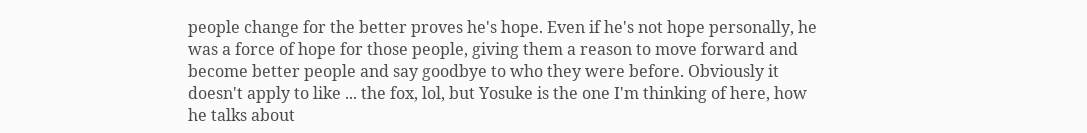people change for the better proves he's hope. Even if he's not hope personally, he was a force of hope for those people, giving them a reason to move forward and become better people and say goodbye to who they were before. Obviously it doesn't apply to like ... the fox, lol, but Yosuke is the one I'm thinking of here, how he talks about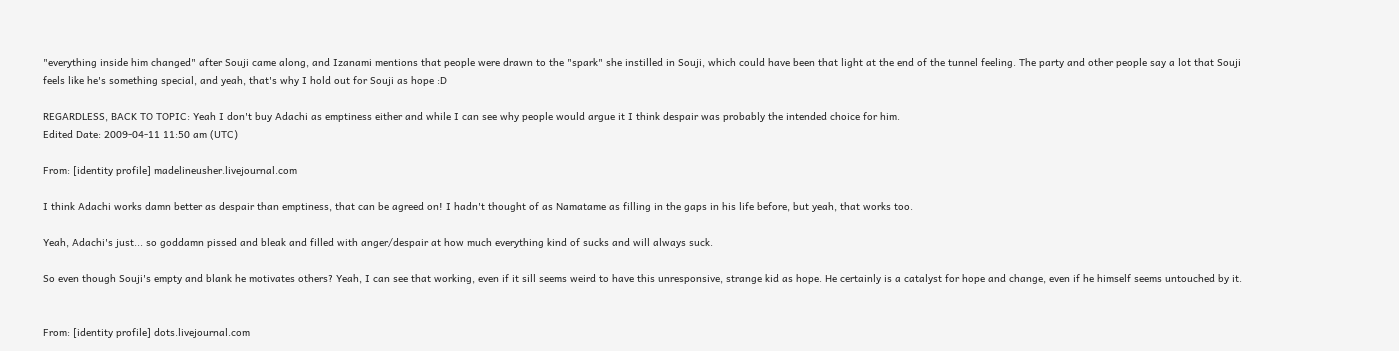"everything inside him changed" after Souji came along, and Izanami mentions that people were drawn to the "spark" she instilled in Souji, which could have been that light at the end of the tunnel feeling. The party and other people say a lot that Souji feels like he's something special, and yeah, that's why I hold out for Souji as hope :D

REGARDLESS, BACK TO TOPIC: Yeah I don't buy Adachi as emptiness either and while I can see why people would argue it I think despair was probably the intended choice for him.
Edited Date: 2009-04-11 11:50 am (UTC)

From: [identity profile] madelineusher.livejournal.com

I think Adachi works damn better as despair than emptiness, that can be agreed on! I hadn't thought of as Namatame as filling in the gaps in his life before, but yeah, that works too.

Yeah, Adachi's just... so goddamn pissed and bleak and filled with anger/despair at how much everything kind of sucks and will always suck.

So even though Souji's empty and blank he motivates others? Yeah, I can see that working, even if it sill seems weird to have this unresponsive, strange kid as hope. He certainly is a catalyst for hope and change, even if he himself seems untouched by it.


From: [identity profile] dots.livejournal.com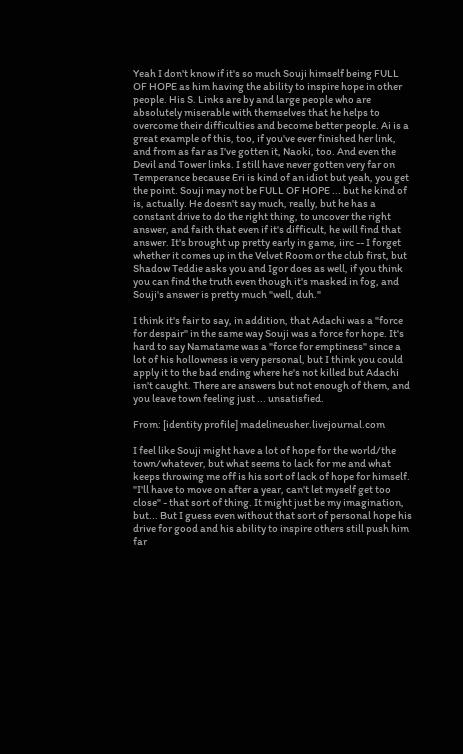Yeah I don't know if it's so much Souji himself being FULL OF HOPE as him having the ability to inspire hope in other people. His S. Links are by and large people who are absolutely miserable with themselves that he helps to overcome their difficulties and become better people. Ai is a great example of this, too, if you've ever finished her link, and from as far as I've gotten it, Naoki, too. And even the Devil and Tower links. I still have never gotten very far on Temperance because Eri is kind of an idiot but yeah, you get the point. Souji may not be FULL OF HOPE ... but he kind of is, actually. He doesn't say much, really, but he has a constant drive to do the right thing, to uncover the right answer, and faith that even if it's difficult, he will find that answer. It's brought up pretty early in game, iirc -- I forget whether it comes up in the Velvet Room or the club first, but Shadow Teddie asks you and Igor does as well, if you think you can find the truth even though it's masked in fog, and Souji's answer is pretty much "well, duh."

I think it's fair to say, in addition, that Adachi was a "force for despair" in the same way Souji was a force for hope. It's hard to say Namatame was a "force for emptiness" since a lot of his hollowness is very personal, but I think you could apply it to the bad ending where he's not killed but Adachi isn't caught. There are answers but not enough of them, and you leave town feeling just ... unsatisfied.

From: [identity profile] madelineusher.livejournal.com

I feel like Souji might have a lot of hope for the world/the town/whatever, but what seems to lack for me and what keeps throwing me off is his sort of lack of hope for himself. "I'll have to move on after a year, can't let myself get too close" - that sort of thing. It might just be my imagination, but... But I guess even without that sort of personal hope his drive for good and his ability to inspire others still push him far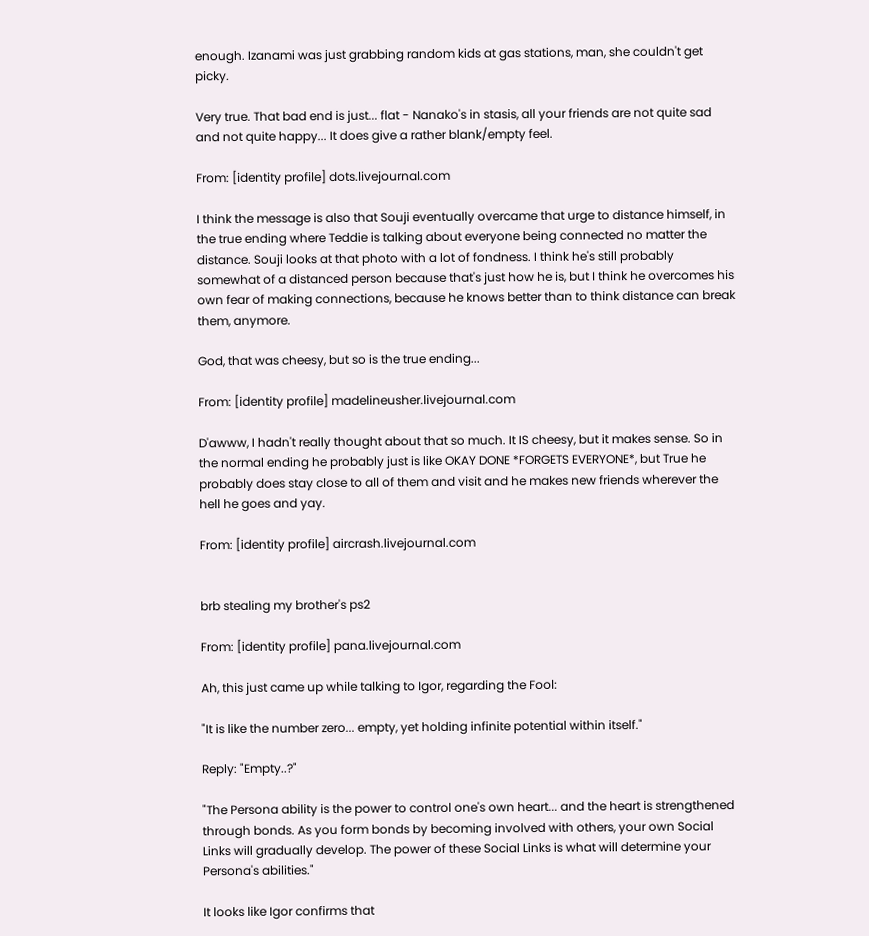enough. Izanami was just grabbing random kids at gas stations, man, she couldn't get picky.

Very true. That bad end is just... flat - Nanako's in stasis, all your friends are not quite sad and not quite happy... It does give a rather blank/empty feel.

From: [identity profile] dots.livejournal.com

I think the message is also that Souji eventually overcame that urge to distance himself, in the true ending where Teddie is talking about everyone being connected no matter the distance. Souji looks at that photo with a lot of fondness. I think he's still probably somewhat of a distanced person because that's just how he is, but I think he overcomes his own fear of making connections, because he knows better than to think distance can break them, anymore.

God, that was cheesy, but so is the true ending...

From: [identity profile] madelineusher.livejournal.com

D'awww, I hadn't really thought about that so much. It IS cheesy, but it makes sense. So in the normal ending he probably just is like OKAY DONE *FORGETS EVERYONE*, but True he probably does stay close to all of them and visit and he makes new friends wherever the hell he goes and yay.

From: [identity profile] aircrash.livejournal.com


brb stealing my brother's ps2

From: [identity profile] pana.livejournal.com

Ah, this just came up while talking to Igor, regarding the Fool:

"It is like the number zero... empty, yet holding infinite potential within itself."

Reply: "Empty..?"

"The Persona ability is the power to control one's own heart... and the heart is strengthened through bonds. As you form bonds by becoming involved with others, your own Social Links will gradually develop. The power of these Social Links is what will determine your Persona's abilities."

It looks like Igor confirms that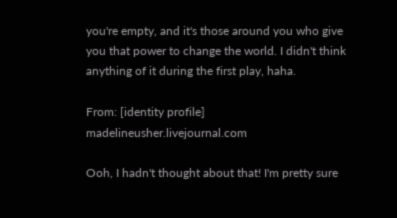you're empty, and it's those around you who give you that power to change the world. I didn't think anything of it during the first play, haha.

From: [identity profile] madelineusher.livejournal.com

Ooh, I hadn't thought about that! I'm pretty sure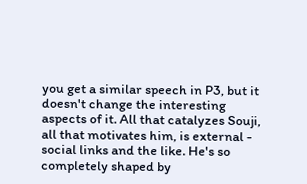you get a similar speech in P3, but it doesn't change the interesting aspects of it. All that catalyzes Souji, all that motivates him, is external - social links and the like. He's so completely shaped by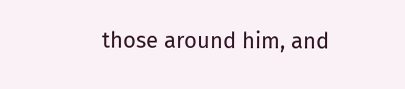those around him, and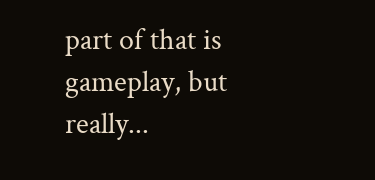part of that is gameplay, but really...